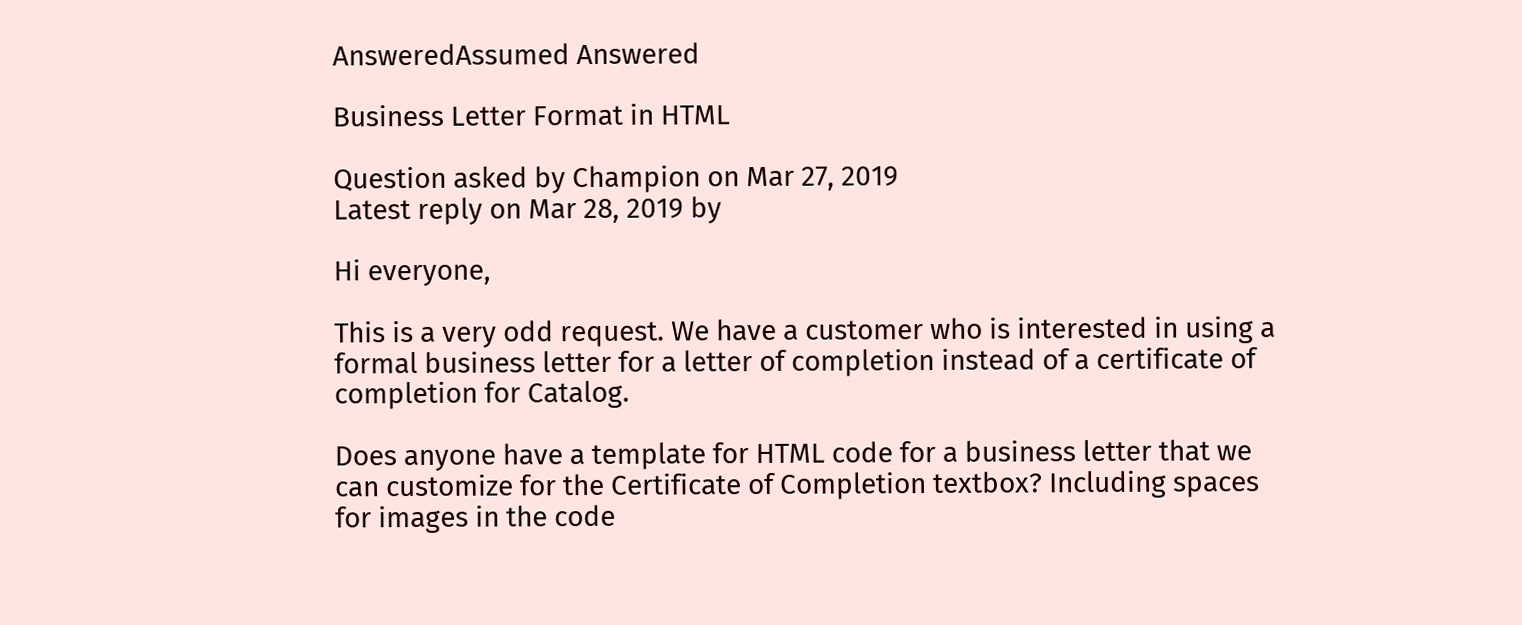AnsweredAssumed Answered

Business Letter Format in HTML

Question asked by Champion on Mar 27, 2019
Latest reply on Mar 28, 2019 by

Hi everyone,

This is a very odd request. We have a customer who is interested in using a formal business letter for a letter of completion instead of a certificate of completion for Catalog.

Does anyone have a template for HTML code for a business letter that we can customize for the Certificate of Completion textbox? Including spaces for images in the code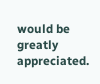would be greatly appreciated.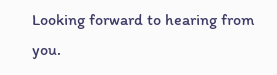Looking forward to hearing from you.